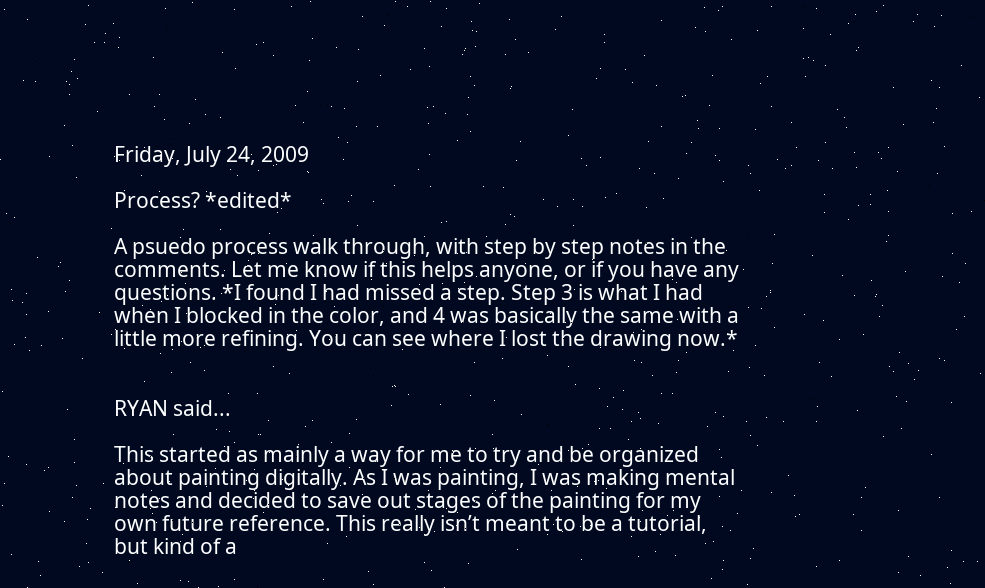Friday, July 24, 2009

Process? *edited*

A psuedo process walk through, with step by step notes in the comments. Let me know if this helps anyone, or if you have any questions. *I found I had missed a step. Step 3 is what I had when I blocked in the color, and 4 was basically the same with a little more refining. You can see where I lost the drawing now.*


RYAN said...

This started as mainly a way for me to try and be organized about painting digitally. As I was painting, I was making mental notes and decided to save out stages of the painting for my own future reference. This really isn’t meant to be a tutorial, but kind of a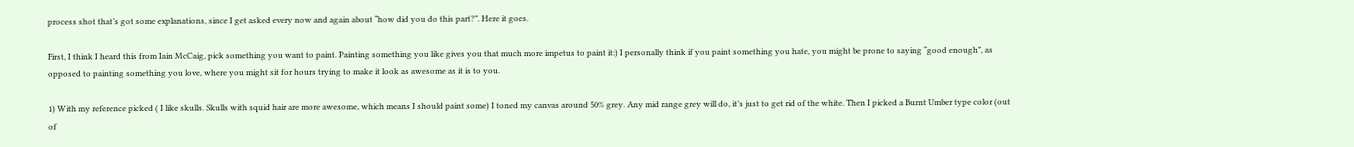process shot that’s got some explanations, since I get asked every now and again about “how did you do this part?”. Here it goes.

First, I think I heard this from Iain McCaig, pick something you want to paint. Painting something you like gives you that much more impetus to paint it:) I personally think if you paint something you hate, you might be prone to saying “good enough”, as opposed to painting something you love, where you might sit for hours trying to make it look as awesome as it is to you.

1) With my reference picked ( I like skulls. Skulls with squid hair are more awesome, which means I should paint some) I toned my canvas around 50% grey. Any mid range grey will do, it’s just to get rid of the white. Then I picked a Burnt Umber type color (out of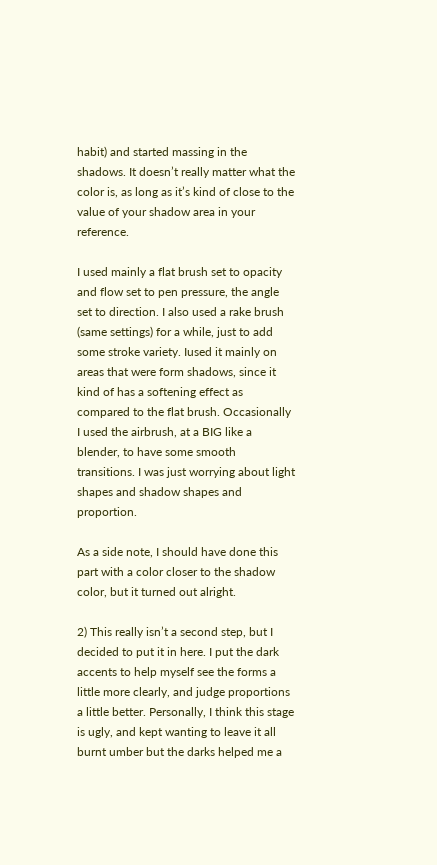habit) and started massing in the shadows. It doesn’t really matter what the color is, as long as it’s kind of close to the value of your shadow area in your reference.

I used mainly a flat brush set to opacity and flow set to pen pressure, the angle set to direction. I also used a rake brush (same settings) for a while, just to add some stroke variety. Iused it mainly on areas that were form shadows, since it kind of has a softening effect as compared to the flat brush. Occasionally I used the airbrush, at a BIG like a blender, to have some smooth transitions. I was just worrying about light shapes and shadow shapes and proportion.

As a side note, I should have done this part with a color closer to the shadow color, but it turned out alright.

2) This really isn’t a second step, but I decided to put it in here. I put the dark accents to help myself see the forms a little more clearly, and judge proportions a little better. Personally, I think this stage is ugly, and kept wanting to leave it all burnt umber but the darks helped me a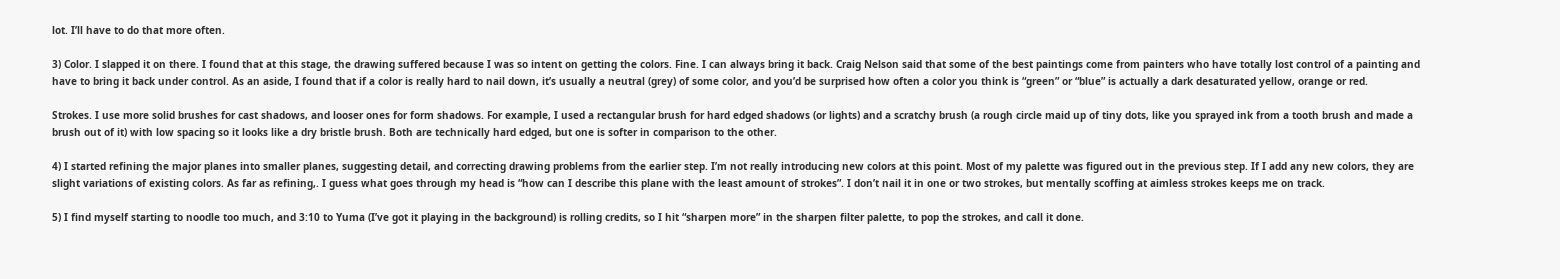lot. I’ll have to do that more often.

3) Color. I slapped it on there. I found that at this stage, the drawing suffered because I was so intent on getting the colors. Fine. I can always bring it back. Craig Nelson said that some of the best paintings come from painters who have totally lost control of a painting and have to bring it back under control. As an aside, I found that if a color is really hard to nail down, it’s usually a neutral (grey) of some color, and you’d be surprised how often a color you think is “green” or “blue” is actually a dark desaturated yellow, orange or red.

Strokes. I use more solid brushes for cast shadows, and looser ones for form shadows. For example, I used a rectangular brush for hard edged shadows (or lights) and a scratchy brush (a rough circle maid up of tiny dots, like you sprayed ink from a tooth brush and made a brush out of it) with low spacing so it looks like a dry bristle brush. Both are technically hard edged, but one is softer in comparison to the other.

4) I started refining the major planes into smaller planes, suggesting detail, and correcting drawing problems from the earlier step. I’m not really introducing new colors at this point. Most of my palette was figured out in the previous step. If I add any new colors, they are slight variations of existing colors. As far as refining,. I guess what goes through my head is “how can I describe this plane with the least amount of strokes”. I don’t nail it in one or two strokes, but mentally scoffing at aimless strokes keeps me on track.

5) I find myself starting to noodle too much, and 3:10 to Yuma (I’ve got it playing in the background) is rolling credits, so I hit “sharpen more” in the sharpen filter palette, to pop the strokes, and call it done.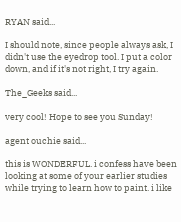RYAN said...

I should note, since people always ask, I didn't use the eyedrop tool. I put a color down, and if it's not right, I try again.

The_Geeks said...

very cool! Hope to see you Sunday!

agent ouchie said...

this is WONDERFUL. i confess have been looking at some of your earlier studies while trying to learn how to paint. i like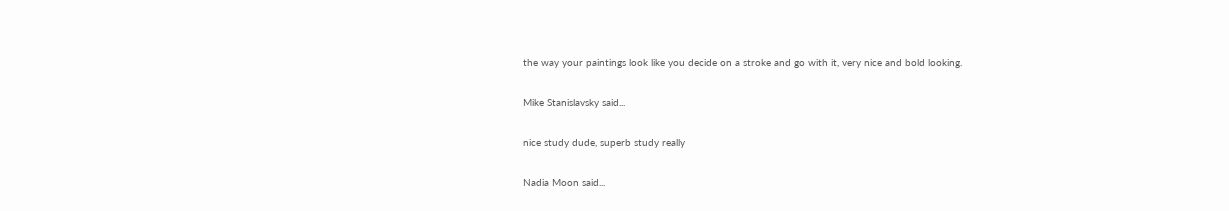the way your paintings look like you decide on a stroke and go with it, very nice and bold looking.

Mike Stanislavsky said...

nice study dude, superb study really

Nadia Moon said...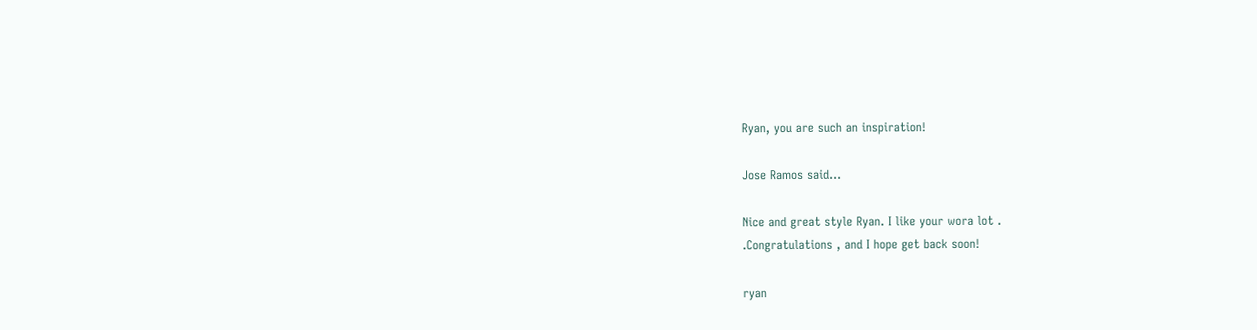Ryan, you are such an inspiration!

Jose Ramos said...

Nice and great style Ryan. I like your wora lot .
.Congratulations , and I hope get back soon!

ryan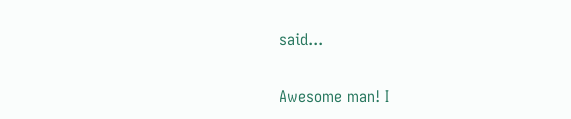said...

Awesome man! I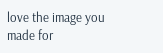love the image you made for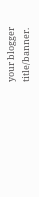your blogger title/banner.